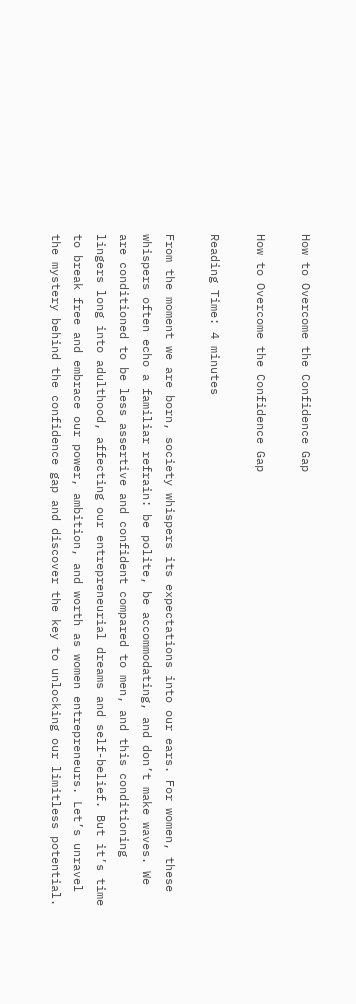How to Overcome the Confidence Gap

How to Overcome the Confidence Gap

Reading Time: 4 minutes

From the moment we are born, society whispers its expectations into our ears. For women, these whispers often echo a familiar refrain: be polite, be accommodating, and don’t make waves. We are conditioned to be less assertive and confident compared to men, and this conditioning lingers long into adulthood, affecting our entrepreneurial dreams and self-belief. But it’s time to break free and embrace our power, ambition, and worth as women entrepreneurs. Let’s unravel the mystery behind the confidence gap and discover the key to unlocking our limitless potential.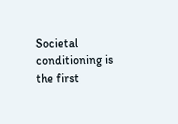Societal conditioning is the first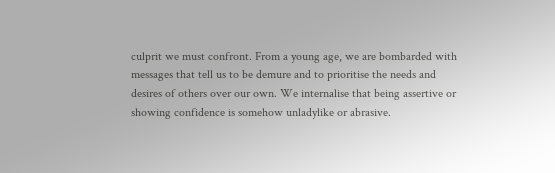culprit we must confront. From a young age, we are bombarded with messages that tell us to be demure and to prioritise the needs and desires of others over our own. We internalise that being assertive or showing confidence is somehow unladylike or abrasive.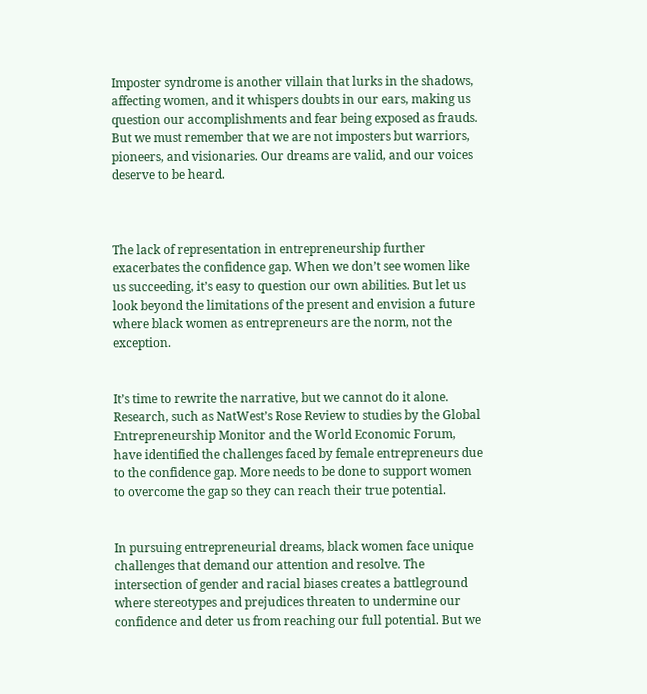Imposter syndrome is another villain that lurks in the shadows, affecting women, and it whispers doubts in our ears, making us question our accomplishments and fear being exposed as frauds. But we must remember that we are not imposters but warriors, pioneers, and visionaries. Our dreams are valid, and our voices deserve to be heard.



The lack of representation in entrepreneurship further exacerbates the confidence gap. When we don’t see women like us succeeding, it’s easy to question our own abilities. But let us look beyond the limitations of the present and envision a future where black women as entrepreneurs are the norm, not the exception.


It’s time to rewrite the narrative, but we cannot do it alone. Research, such as NatWest’s Rose Review to studies by the Global Entrepreneurship Monitor and the World Economic Forum, have identified the challenges faced by female entrepreneurs due to the confidence gap. More needs to be done to support women to overcome the gap so they can reach their true potential.


In pursuing entrepreneurial dreams, black women face unique challenges that demand our attention and resolve. The intersection of gender and racial biases creates a battleground where stereotypes and prejudices threaten to undermine our confidence and deter us from reaching our full potential. But we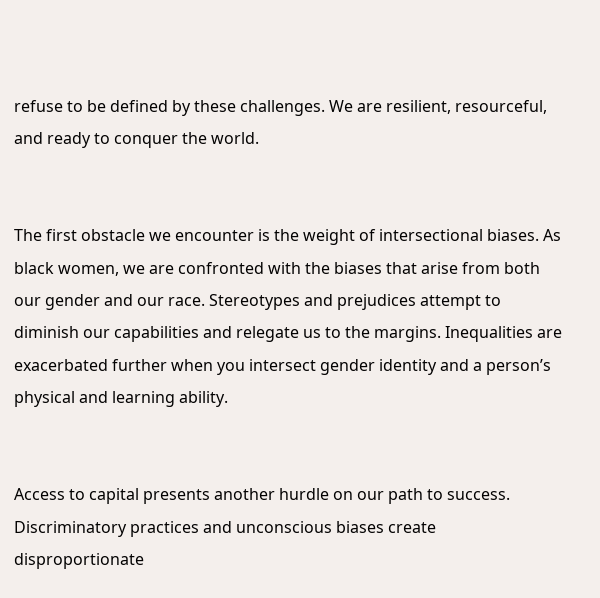refuse to be defined by these challenges. We are resilient, resourceful, and ready to conquer the world.


The first obstacle we encounter is the weight of intersectional biases. As black women, we are confronted with the biases that arise from both our gender and our race. Stereotypes and prejudices attempt to diminish our capabilities and relegate us to the margins. Inequalities are exacerbated further when you intersect gender identity and a person’s physical and learning ability.


Access to capital presents another hurdle on our path to success. Discriminatory practices and unconscious biases create disproportionate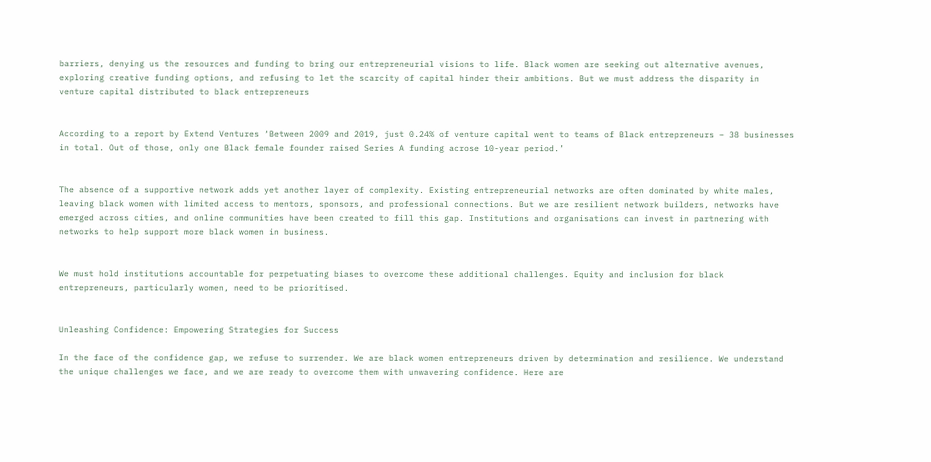barriers, denying us the resources and funding to bring our entrepreneurial visions to life. Black women are seeking out alternative avenues, exploring creative funding options, and refusing to let the scarcity of capital hinder their ambitions. But we must address the disparity in venture capital distributed to black entrepreneurs


According to a report by Extend Ventures ‘Between 2009 and 2019, just 0.24% of venture capital went to teams of Black entrepreneurs – 38 businesses in total. Out of those, only one Black female founder raised Series A funding acrose 10-year period.’


The absence of a supportive network adds yet another layer of complexity. Existing entrepreneurial networks are often dominated by white males, leaving black women with limited access to mentors, sponsors, and professional connections. But we are resilient network builders, networks have emerged across cities, and online communities have been created to fill this gap. Institutions and organisations can invest in partnering with networks to help support more black women in business.


We must hold institutions accountable for perpetuating biases to overcome these additional challenges. Equity and inclusion for black entrepreneurs, particularly women, need to be prioritised.


Unleashing Confidence: Empowering Strategies for Success

In the face of the confidence gap, we refuse to surrender. We are black women entrepreneurs driven by determination and resilience. We understand the unique challenges we face, and we are ready to overcome them with unwavering confidence. Here are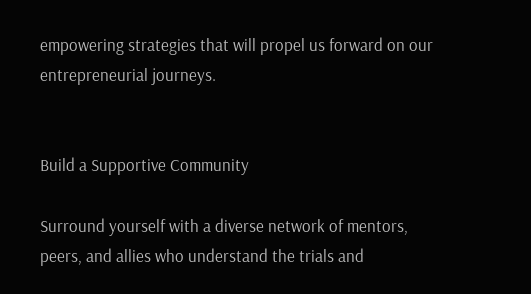empowering strategies that will propel us forward on our entrepreneurial journeys.


Build a Supportive Community

Surround yourself with a diverse network of mentors, peers, and allies who understand the trials and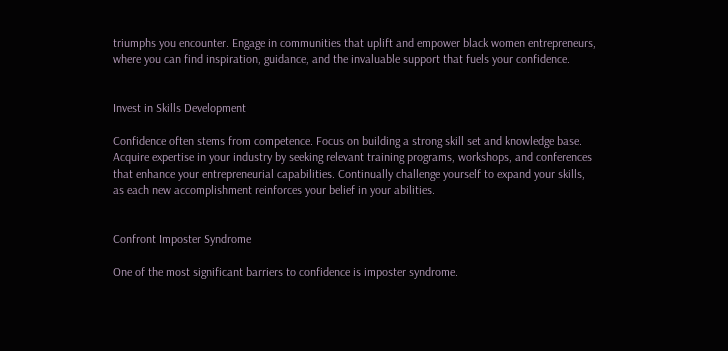triumphs you encounter. Engage in communities that uplift and empower black women entrepreneurs, where you can find inspiration, guidance, and the invaluable support that fuels your confidence.


Invest in Skills Development

Confidence often stems from competence. Focus on building a strong skill set and knowledge base. Acquire expertise in your industry by seeking relevant training programs, workshops, and conferences that enhance your entrepreneurial capabilities. Continually challenge yourself to expand your skills, as each new accomplishment reinforces your belief in your abilities.


Confront Imposter Syndrome

One of the most significant barriers to confidence is imposter syndrome.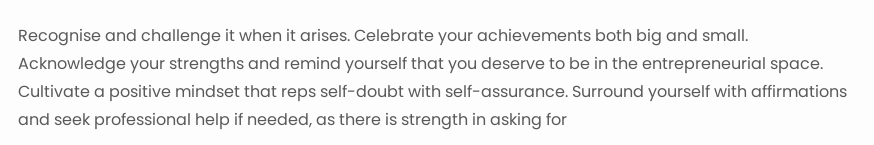Recognise and challenge it when it arises. Celebrate your achievements both big and small. Acknowledge your strengths and remind yourself that you deserve to be in the entrepreneurial space. Cultivate a positive mindset that reps self-doubt with self-assurance. Surround yourself with affirmations and seek professional help if needed, as there is strength in asking for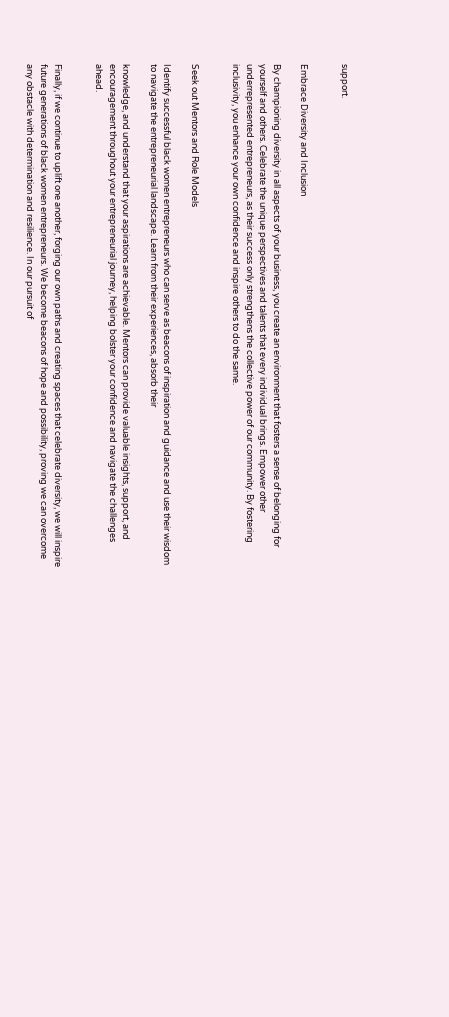support.


Embrace Diversity and Inclusion

By championing diversity in all aspects of your business, you create an environment that fosters a sense of belonging for yourself and others. Celebrate the unique perspectives and talents that every individual brings. Empower other underrepresented entrepreneurs, as their success only strengthens the collective power of our community. By fostering inclusivity, you enhance your own confidence and inspire others to do the same.


Seek out Mentors and Role Models

Identify successful black women entrepreneurs who can serve as beacons of inspiration and guidance and use their wisdom to navigate the entrepreneurial landscape. Learn from their experiences, absorb their

knowledge, and understand that your aspirations are achievable. Mentors can provide valuable insights, support, and encouragement throughout your entrepreneurial journey, helping bolster your confidence and navigate the challenges ahead.


Finally, if we continue to uplift one another, forging our own paths and creating spaces that celebrate diversity, we will inspire future generations of black women entrepreneurs. We become beacons of hope and possibility, proving we can overcome any obstacle with determination and resilience. In our pursuit of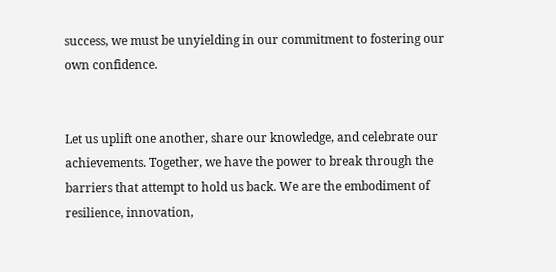success, we must be unyielding in our commitment to fostering our own confidence.


Let us uplift one another, share our knowledge, and celebrate our achievements. Together, we have the power to break through the barriers that attempt to hold us back. We are the embodiment of resilience, innovation,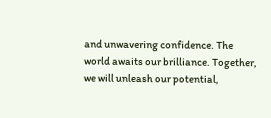and unwavering confidence. The world awaits our brilliance. Together, we will unleash our potential,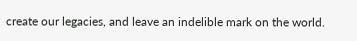create our legacies, and leave an indelible mark on the world.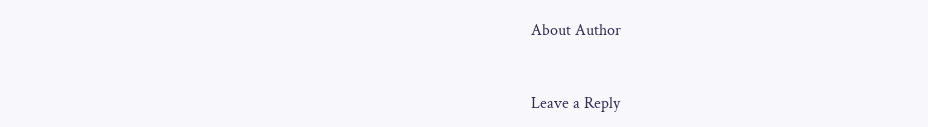About Author


Leave a Reply